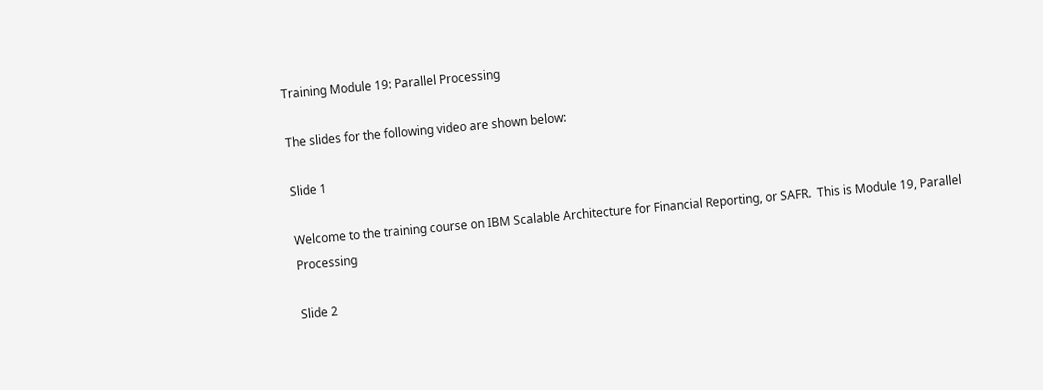Training Module 19: Parallel Processing

The slides for the following video are shown below:

Slide 1

Welcome to the training course on IBM Scalable Architecture for Financial Reporting, or SAFR.  This is Module 19, Parallel Processing

Slide 2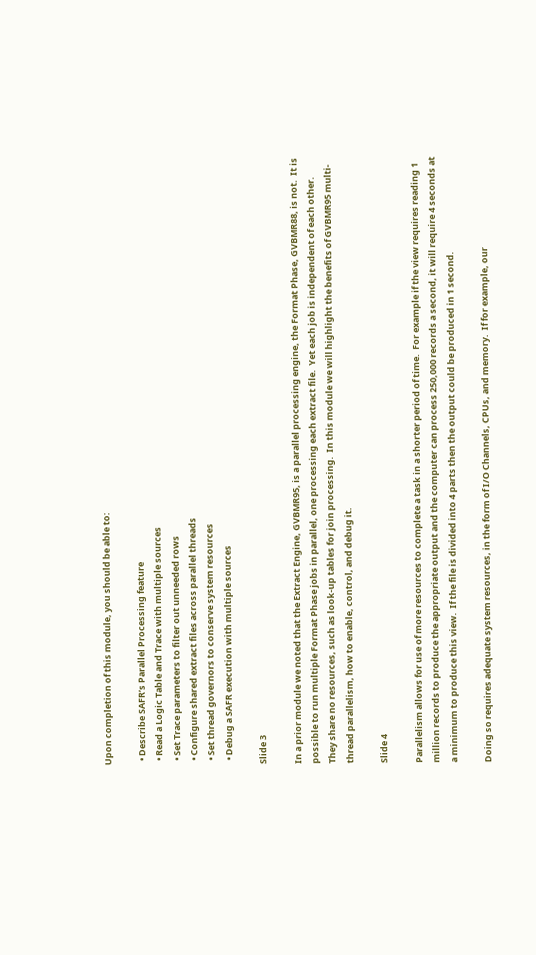Upon completion of this module, you should be able to:

  • Describe SAFR’s Parallel Processing feature
  • Read a Logic Table and Trace with multiple sources
  • Set Trace parameters to filter out unneeded rows
  • Configure shared extract files across parallel threads
  • Set thread governors to conserve system resources
  • Debug a SAFR execution with multiple sources

Slide 3

In a prior module we noted that the Extract Engine, GVBMR95, is a parallel processing engine, the Format Phase, GVBMR88, is not.  It is possible to run multiple Format Phase jobs in parallel, one processing each extract file.  Yet each job is independent of each other.  They share no resources, such as look-up tables for join processing.  In this module we will highlight the benefits of GVBMR95 multi-thread parallelism, how to enable, control, and debug it.

Slide 4

Parallelism allows for use of more resources to complete a task in a shorter period of time.  For example if the view requires reading 1 million records to produce the appropriate output and the computer can process 250,000 records a second, it will require 4 seconds at a minimum to produce this view.  If the file is divided into 4 parts then the output could be produced in 1 second.

Doing so requires adequate system resources, in the form of I/O Channels, CPUs, and memory.  If for example, our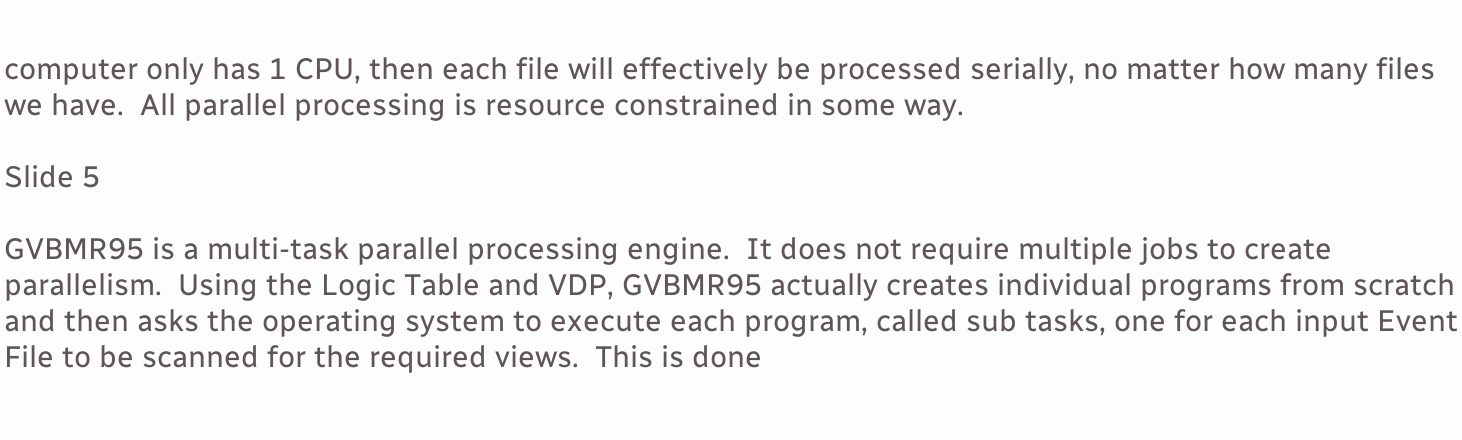computer only has 1 CPU, then each file will effectively be processed serially, no matter how many files we have.  All parallel processing is resource constrained in some way.

Slide 5

GVBMR95 is a multi-task parallel processing engine.  It does not require multiple jobs to create parallelism.  Using the Logic Table and VDP, GVBMR95 actually creates individual programs from scratch and then asks the operating system to execute each program, called sub tasks, one for each input Event File to be scanned for the required views.  This is done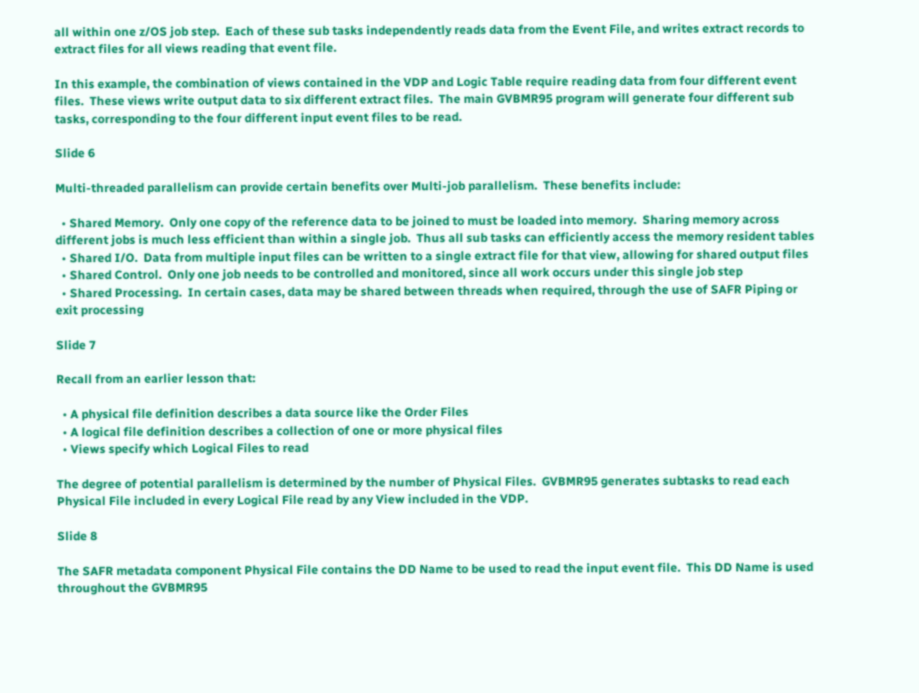all within one z/OS job step.  Each of these sub tasks independently reads data from the Event File, and writes extract records to extract files for all views reading that event file.

In this example, the combination of views contained in the VDP and Logic Table require reading data from four different event files.  These views write output data to six different extract files.  The main GVBMR95 program will generate four different sub tasks, corresponding to the four different input event files to be read.

Slide 6

Multi-threaded parallelism can provide certain benefits over Multi-job parallelism.  These benefits include:

  • Shared Memory.  Only one copy of the reference data to be joined to must be loaded into memory.  Sharing memory across different jobs is much less efficient than within a single job.  Thus all sub tasks can efficiently access the memory resident tables
  • Shared I/O.  Data from multiple input files can be written to a single extract file for that view, allowing for shared output files
  • Shared Control.  Only one job needs to be controlled and monitored, since all work occurs under this single job step
  • Shared Processing.  In certain cases, data may be shared between threads when required, through the use of SAFR Piping or exit processing

Slide 7

Recall from an earlier lesson that:

  • A physical file definition describes a data source like the Order Files
  • A logical file definition describes a collection of one or more physical files
  • Views specify which Logical Files to read

The degree of potential parallelism is determined by the number of Physical Files.  GVBMR95 generates subtasks to read each Physical File included in every Logical File read by any View included in the VDP.

Slide 8

The SAFR metadata component Physical File contains the DD Name to be used to read the input event file.  This DD Name is used throughout the GVBMR95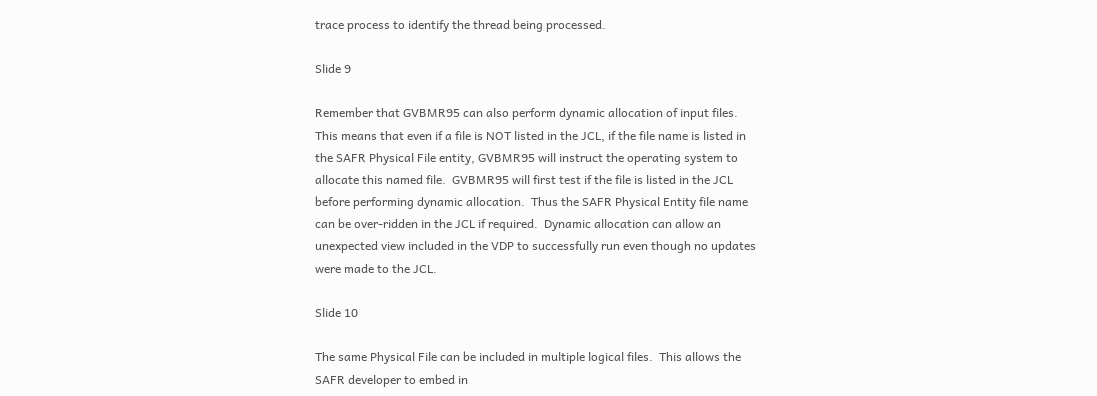trace process to identify the thread being processed.

Slide 9

Remember that GVBMR95 can also perform dynamic allocation of input files.  This means that even if a file is NOT listed in the JCL, if the file name is listed in the SAFR Physical File entity, GVBMR95 will instruct the operating system to allocate this named file.  GVBMR95 will first test if the file is listed in the JCL before performing dynamic allocation.  Thus the SAFR Physical Entity file name can be over-ridden in the JCL if required.  Dynamic allocation can allow an unexpected view included in the VDP to successfully run even though no updates were made to the JCL.

Slide 10

The same Physical File can be included in multiple logical files.  This allows the SAFR developer to embed in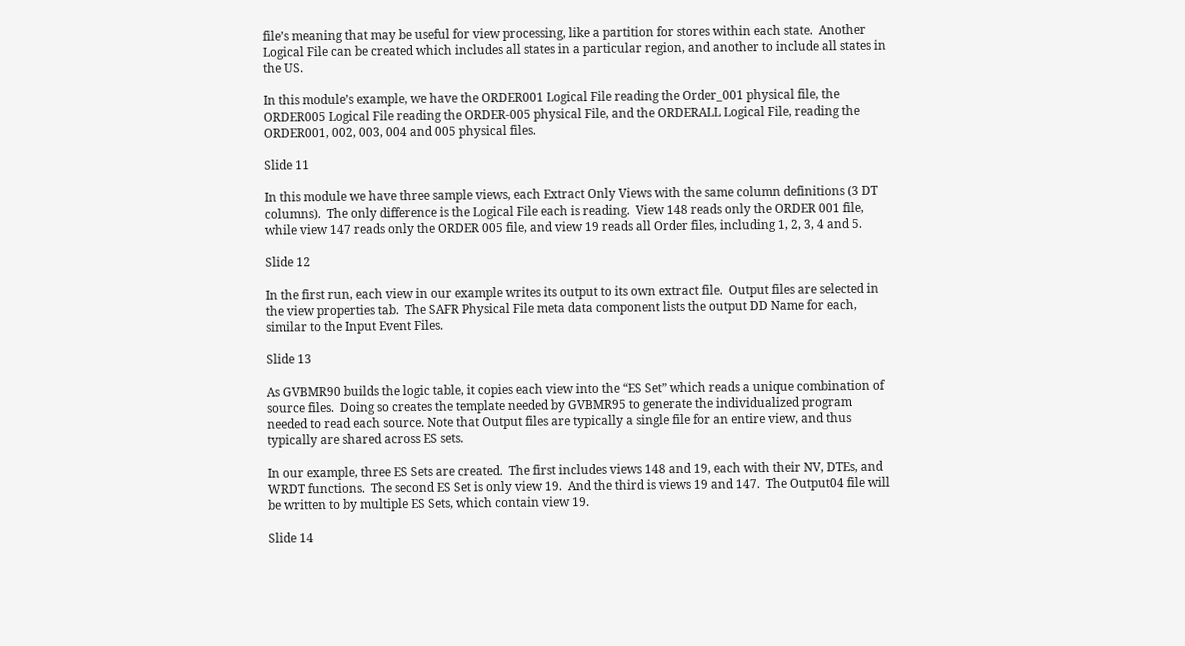file’s meaning that may be useful for view processing, like a partition for stores within each state.  Another Logical File can be created which includes all states in a particular region, and another to include all states in the US.

In this module’s example, we have the ORDER001 Logical File reading the Order_001 physical file, the ORDER005 Logical File reading the ORDER-005 physical File, and the ORDERALL Logical File, reading the ORDER001, 002, 003, 004 and 005 physical files.

Slide 11

In this module we have three sample views, each Extract Only Views with the same column definitions (3 DT columns).  The only difference is the Logical File each is reading.  View 148 reads only the ORDER 001 file, while view 147 reads only the ORDER 005 file, and view 19 reads all Order files, including 1, 2, 3, 4 and 5.

Slide 12

In the first run, each view in our example writes its output to its own extract file.  Output files are selected in the view properties tab.  The SAFR Physical File meta data component lists the output DD Name for each, similar to the Input Event Files.

Slide 13

As GVBMR90 builds the logic table, it copies each view into the “ES Set” which reads a unique combination of source files.  Doing so creates the template needed by GVBMR95 to generate the individualized program needed to read each source. Note that Output files are typically a single file for an entire view, and thus typically are shared across ES sets.

In our example, three ES Sets are created.  The first includes views 148 and 19, each with their NV, DTEs, and WRDT functions.  The second ES Set is only view 19.  And the third is views 19 and 147.  The Output04 file will be written to by multiple ES Sets, which contain view 19.

Slide 14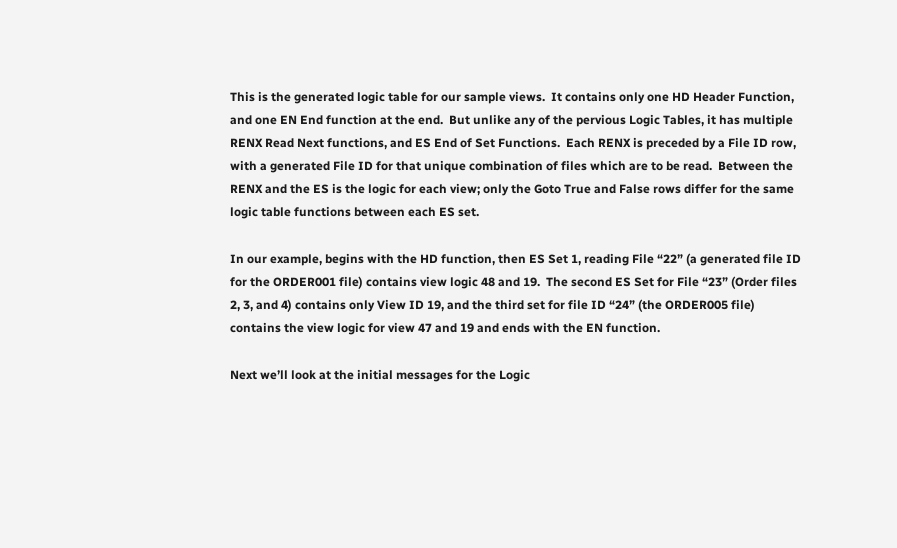This is the generated logic table for our sample views.  It contains only one HD Header Function, and one EN End function at the end.  But unlike any of the pervious Logic Tables, it has multiple RENX Read Next functions, and ES End of Set Functions.  Each RENX is preceded by a File ID row, with a generated File ID for that unique combination of files which are to be read.  Between the RENX and the ES is the logic for each view; only the Goto True and False rows differ for the same logic table functions between each ES set.

In our example, begins with the HD function, then ES Set 1, reading File “22” (a generated file ID for the ORDER001 file) contains view logic 48 and 19.  The second ES Set for File “23” (Order files 2, 3, and 4) contains only View ID 19, and the third set for file ID “24” (the ORDER005 file) contains the view logic for view 47 and 19 and ends with the EN function.

Next we’ll look at the initial messages for the Logic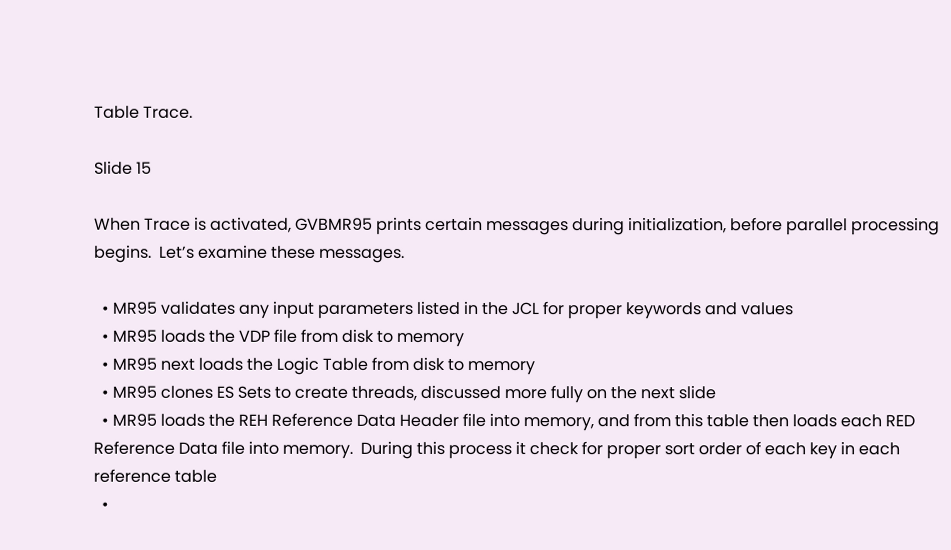Table Trace.

Slide 15

When Trace is activated, GVBMR95 prints certain messages during initialization, before parallel processing begins.  Let’s examine these messages.

  • MR95 validates any input parameters listed in the JCL for proper keywords and values
  • MR95 loads the VDP file from disk to memory
  • MR95 next loads the Logic Table from disk to memory
  • MR95 clones ES Sets to create threads, discussed more fully on the next slide
  • MR95 loads the REH Reference Data Header file into memory, and from this table then loads each RED Reference Data file into memory.  During this process it check for proper sort order of each key in each reference table
  •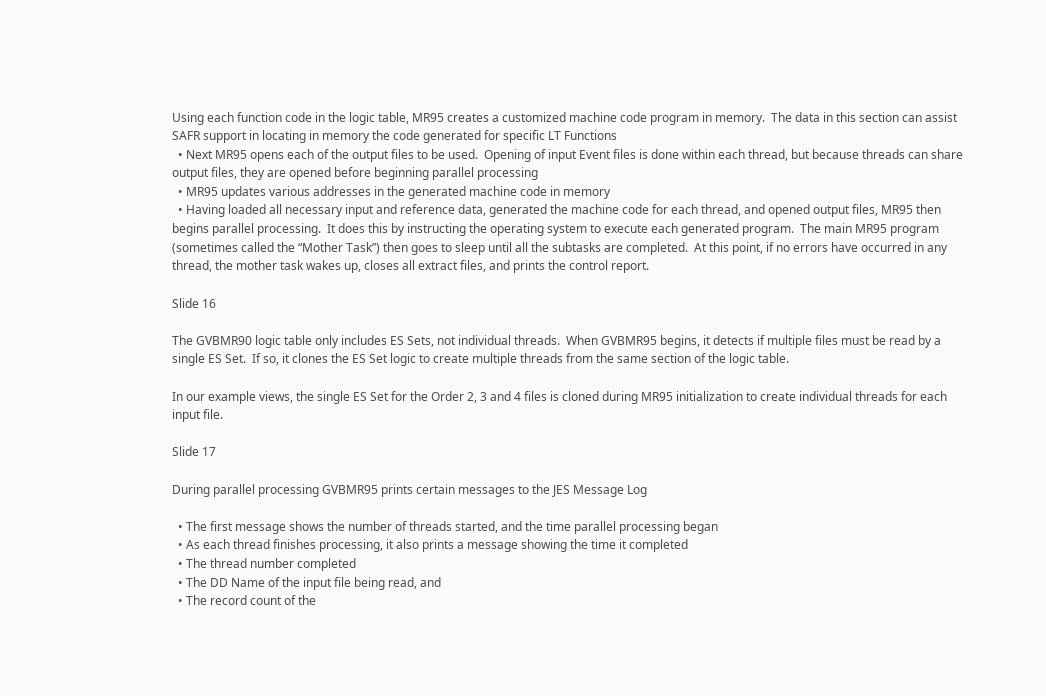Using each function code in the logic table, MR95 creates a customized machine code program in memory.  The data in this section can assist SAFR support in locating in memory the code generated for specific LT Functions
  • Next MR95 opens each of the output files to be used.  Opening of input Event files is done within each thread, but because threads can share output files, they are opened before beginning parallel processing
  • MR95 updates various addresses in the generated machine code in memory
  • Having loaded all necessary input and reference data, generated the machine code for each thread, and opened output files, MR95 then begins parallel processing.  It does this by instructing the operating system to execute each generated program.  The main MR95 program (sometimes called the “Mother Task”) then goes to sleep until all the subtasks are completed.  At this point, if no errors have occurred in any thread, the mother task wakes up, closes all extract files, and prints the control report.

Slide 16

The GVBMR90 logic table only includes ES Sets, not individual threads.  When GVBMR95 begins, it detects if multiple files must be read by a single ES Set.  If so, it clones the ES Set logic to create multiple threads from the same section of the logic table.

In our example views, the single ES Set for the Order 2, 3 and 4 files is cloned during MR95 initialization to create individual threads for each input file.

Slide 17

During parallel processing GVBMR95 prints certain messages to the JES Message Log

  • The first message shows the number of threads started, and the time parallel processing began
  • As each thread finishes processing, it also prints a message showing the time it completed
  • The thread number completed
  • The DD Name of the input file being read, and
  • The record count of the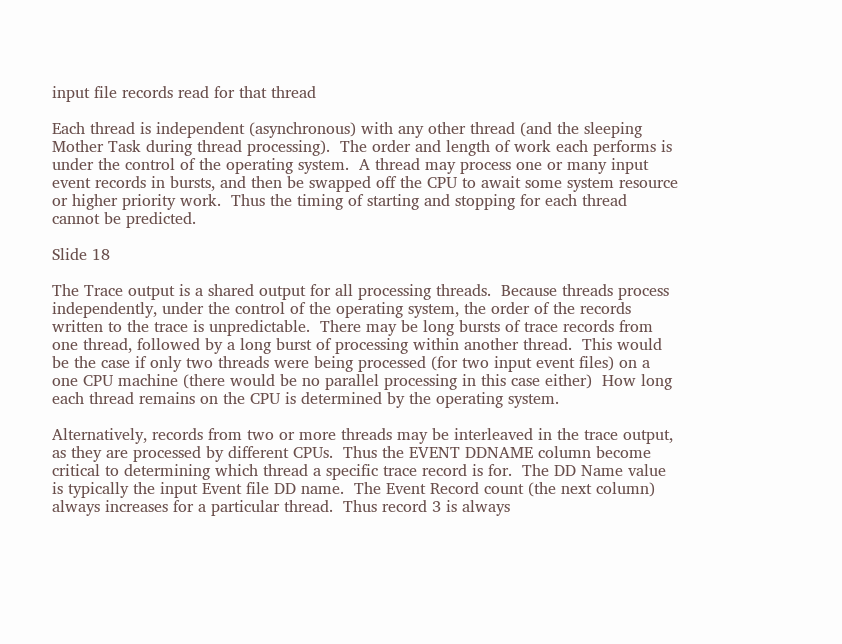input file records read for that thread

Each thread is independent (asynchronous) with any other thread (and the sleeping Mother Task during thread processing).  The order and length of work each performs is under the control of the operating system.  A thread may process one or many input event records in bursts, and then be swapped off the CPU to await some system resource or higher priority work.  Thus the timing of starting and stopping for each thread cannot be predicted.

Slide 18

The Trace output is a shared output for all processing threads.  Because threads process independently, under the control of the operating system, the order of the records written to the trace is unpredictable.  There may be long bursts of trace records from one thread, followed by a long burst of processing within another thread.  This would be the case if only two threads were being processed (for two input event files) on a one CPU machine (there would be no parallel processing in this case either)  How long each thread remains on the CPU is determined by the operating system.

Alternatively, records from two or more threads may be interleaved in the trace output, as they are processed by different CPUs.  Thus the EVENT DDNAME column become critical to determining which thread a specific trace record is for.  The DD Name value is typically the input Event file DD name.  The Event Record count (the next column) always increases for a particular thread.  Thus record 3 is always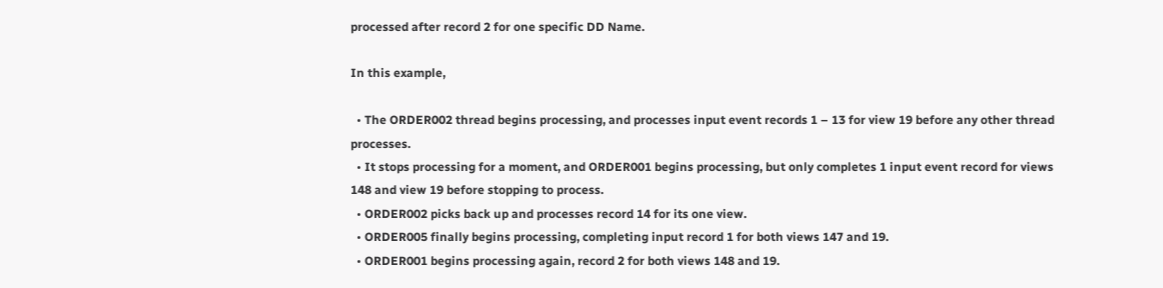processed after record 2 for one specific DD Name.

In this example,

  • The ORDER002 thread begins processing, and processes input event records 1 – 13 for view 19 before any other thread processes.
  • It stops processing for a moment, and ORDER001 begins processing, but only completes 1 input event record for views 148 and view 19 before stopping to process.
  • ORDER002 picks back up and processes record 14 for its one view.
  • ORDER005 finally begins processing, completing input record 1 for both views 147 and 19.
  • ORDER001 begins processing again, record 2 for both views 148 and 19.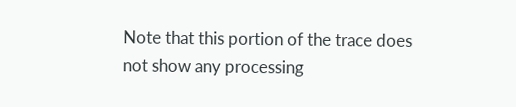Note that this portion of the trace does not show any processing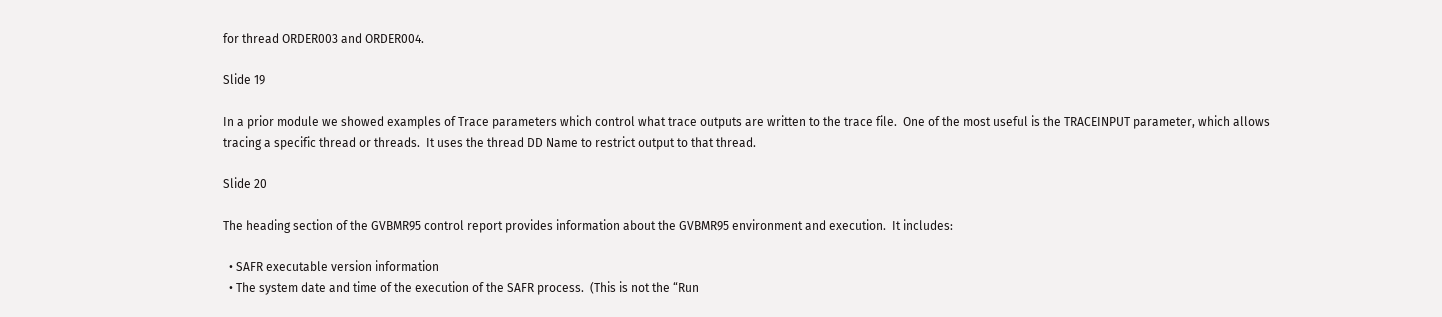for thread ORDER003 and ORDER004.

Slide 19

In a prior module we showed examples of Trace parameters which control what trace outputs are written to the trace file.  One of the most useful is the TRACEINPUT parameter, which allows tracing a specific thread or threads.  It uses the thread DD Name to restrict output to that thread.

Slide 20

The heading section of the GVBMR95 control report provides information about the GVBMR95 environment and execution.  It includes:

  • SAFR executable version information
  • The system date and time of the execution of the SAFR process.  (This is not the “Run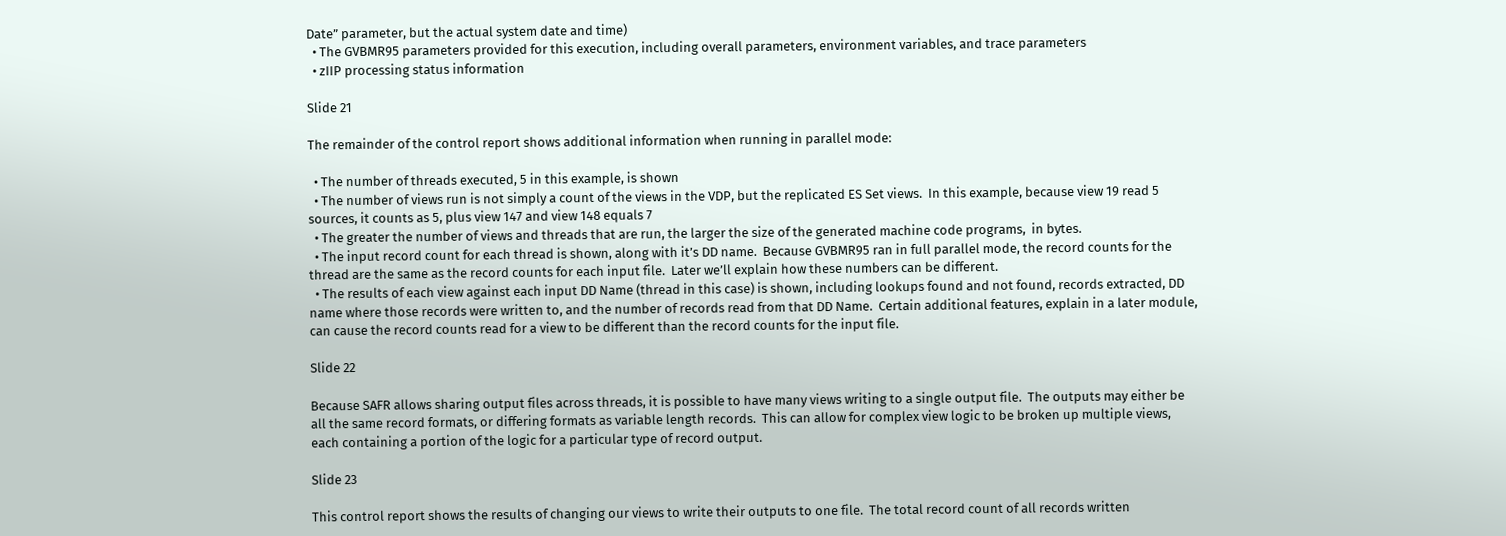Date” parameter, but the actual system date and time)
  • The GVBMR95 parameters provided for this execution, including overall parameters, environment variables, and trace parameters
  • zIIP processing status information

Slide 21

The remainder of the control report shows additional information when running in parallel mode:

  • The number of threads executed, 5 in this example, is shown
  • The number of views run is not simply a count of the views in the VDP, but the replicated ES Set views.  In this example, because view 19 read 5 sources, it counts as 5, plus view 147 and view 148 equals 7
  • The greater the number of views and threads that are run, the larger the size of the generated machine code programs,  in bytes.
  • The input record count for each thread is shown, along with it’s DD name.  Because GVBMR95 ran in full parallel mode, the record counts for the thread are the same as the record counts for each input file.  Later we’ll explain how these numbers can be different.
  • The results of each view against each input DD Name (thread in this case) is shown, including lookups found and not found, records extracted, DD name where those records were written to, and the number of records read from that DD Name.  Certain additional features, explain in a later module, can cause the record counts read for a view to be different than the record counts for the input file.

Slide 22

Because SAFR allows sharing output files across threads, it is possible to have many views writing to a single output file.  The outputs may either be all the same record formats, or differing formats as variable length records.  This can allow for complex view logic to be broken up multiple views, each containing a portion of the logic for a particular type of record output.

Slide 23

This control report shows the results of changing our views to write their outputs to one file.  The total record count of all records written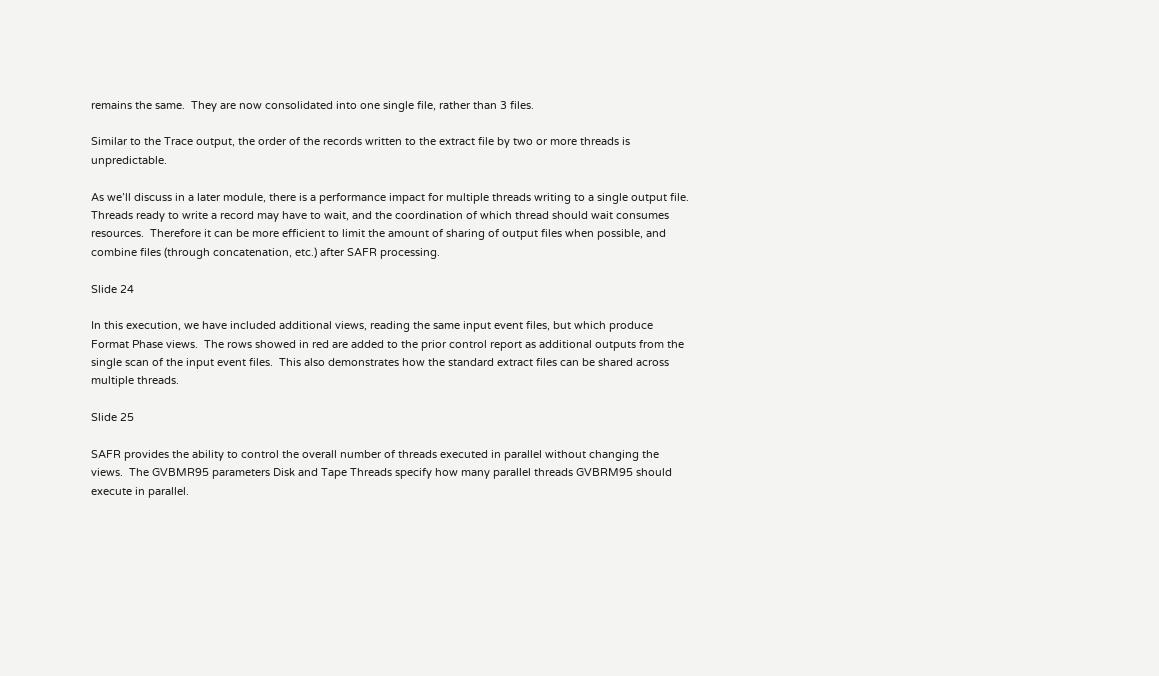remains the same.  They are now consolidated into one single file, rather than 3 files.

Similar to the Trace output, the order of the records written to the extract file by two or more threads is unpredictable.

As we’ll discuss in a later module, there is a performance impact for multiple threads writing to a single output file.  Threads ready to write a record may have to wait, and the coordination of which thread should wait consumes resources.  Therefore it can be more efficient to limit the amount of sharing of output files when possible, and combine files (through concatenation, etc.) after SAFR processing.

Slide 24

In this execution, we have included additional views, reading the same input event files, but which produce Format Phase views.  The rows showed in red are added to the prior control report as additional outputs from the single scan of the input event files.  This also demonstrates how the standard extract files can be shared across multiple threads.

Slide 25

SAFR provides the ability to control the overall number of threads executed in parallel without changing the views.  The GVBMR95 parameters Disk and Tape Threads specify how many parallel threads GVBRM95 should execute in parallel.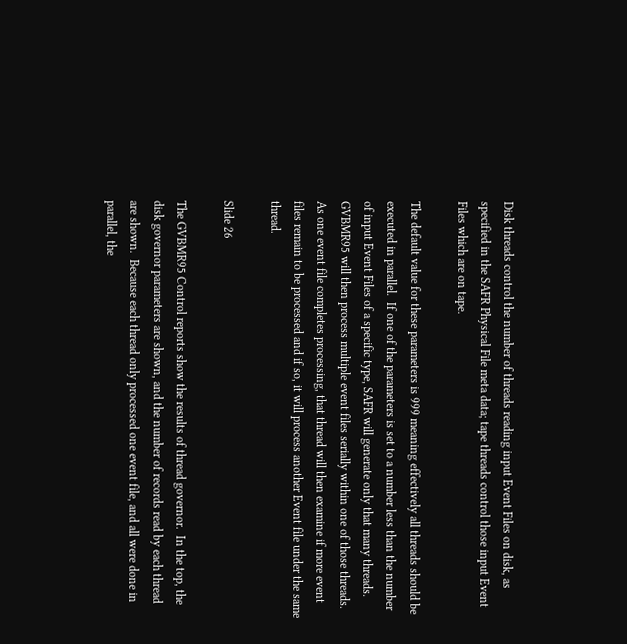Disk threads control the number of threads reading input Event Files on disk, as specified in the SAFR Physical File meta data; tape threads control those input Event Files which are on tape.

The default value for these parameters is 999 meaning effectively all threads should be executed in parallel.  If one of the parameters is set to a number less than the number of input Event Files of a specific type, SAFR will generate only that many threads.  GVBMR95 will then process multiple event files serially within one of those threads.  As one event file completes processing, that thread will then examine if more event files remain to be processed and if so, it will process another Event file under the same thread.

Slide 26

The GVBMR95 Control reports show the results of thread governor.  In the top, the disk governor parameters are shown, and the number of records read by each thread are shown.  Because each thread only processed one event file, and all were done in parallel, the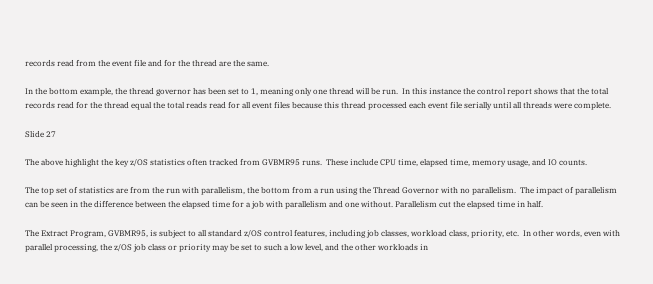records read from the event file and for the thread are the same.

In the bottom example, the thread governor has been set to 1, meaning only one thread will be run.  In this instance the control report shows that the total records read for the thread equal the total reads read for all event files because this thread processed each event file serially until all threads were complete.

Slide 27

The above highlight the key z/OS statistics often tracked from GVBMR95 runs.  These include CPU time, elapsed time, memory usage, and IO counts.

The top set of statistics are from the run with parallelism, the bottom from a run using the Thread Governor with no parallelism.  The impact of parallelism can be seen in the difference between the elapsed time for a job with parallelism and one without. Parallelism cut the elapsed time in half.

The Extract Program, GVBMR95, is subject to all standard z/OS control features, including job classes, workload class, priority, etc.  In other words, even with parallel processing, the z/OS job class or priority may be set to such a low level, and the other workloads in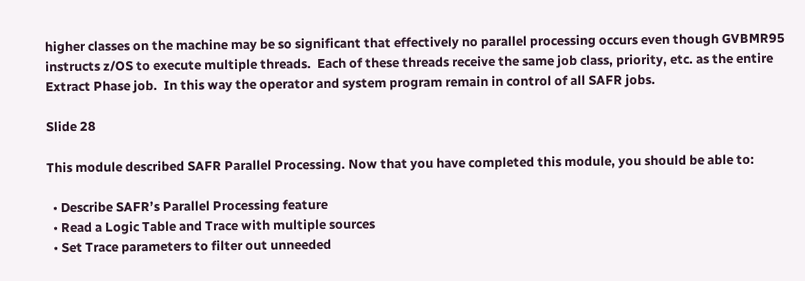higher classes on the machine may be so significant that effectively no parallel processing occurs even though GVBMR95 instructs z/OS to execute multiple threads.  Each of these threads receive the same job class, priority, etc. as the entire Extract Phase job.  In this way the operator and system program remain in control of all SAFR jobs.

Slide 28

This module described SAFR Parallel Processing. Now that you have completed this module, you should be able to:

  • Describe SAFR’s Parallel Processing feature
  • Read a Logic Table and Trace with multiple sources
  • Set Trace parameters to filter out unneeded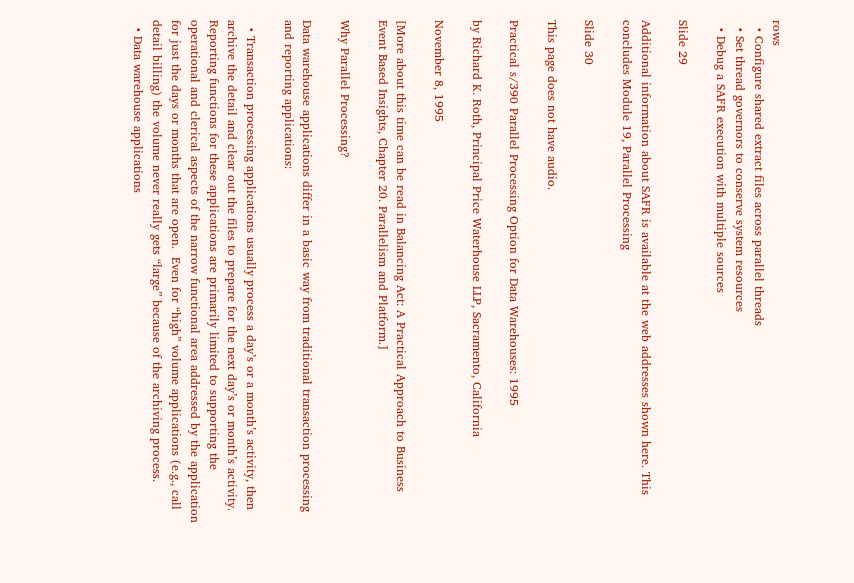rows
  • Configure shared extract files across parallel threads
  • Set thread governors to conserve system resources
  • Debug a SAFR execution with multiple sources

Slide 29

Additional information about SAFR is available at the web addresses shown here. This concludes Module 19, Parallel Processing

Slide 30

This page does not have audio.

Practical s/390 Parallel Processing Option for Data Warehouses: 1995

by Richard K. Roth, Principal Price Waterhouse LLP, Sacramento, California

November 8, 1995

[More about this time can be read in Balancing Act: A Practical Approach to Business Event Based Insights, Chapter 20. Parallelism and Platform.]

Why Parallel Processing?

Data warehouse applications differ in a basic way from traditional transaction processing and reporting applications:

  • Transaction processing applications usually process a day’s or a month’s activity, then archive the detail and clear out the files to prepare for the next day’s or month’s activity.  Reporting functions for these applications are primarily limited to supporting the operational and clerical aspects of the narrow functional area addressed by the application for just the days or months that are open.  Even for “high” volume applications (e.g., call detail billing) the volume never really gets “large” because of the archiving process.
  • Data warehouse applications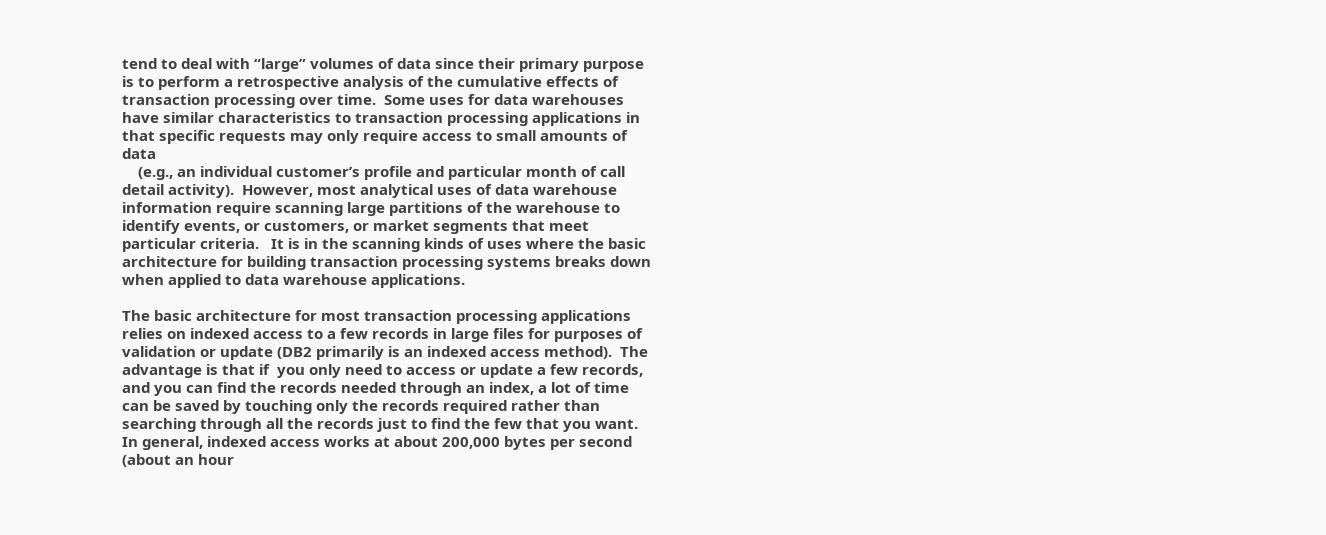tend to deal with “large” volumes of data since their primary purpose is to perform a retrospective analysis of the cumulative effects of transaction processing over time.  Some uses for data warehouses have similar characteristics to transaction processing applications in that specific requests may only require access to small amounts of data
    (e.g., an individual customer’s profile and particular month of call detail activity).  However, most analytical uses of data warehouse information require scanning large partitions of the warehouse to identify events, or customers, or market segments that meet particular criteria.   It is in the scanning kinds of uses where the basic architecture for building transaction processing systems breaks down when applied to data warehouse applications.

The basic architecture for most transaction processing applications relies on indexed access to a few records in large files for purposes of validation or update (DB2 primarily is an indexed access method).  The advantage is that if  you only need to access or update a few records, and you can find the records needed through an index, a lot of time can be saved by touching only the records required rather than searching through all the records just to find the few that you want.  In general, indexed access works at about 200,000 bytes per second (about an hour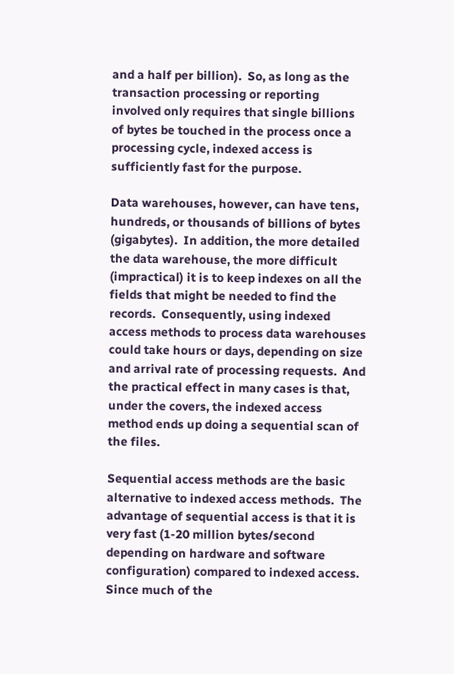and a half per billion).  So, as long as the transaction processing or reporting involved only requires that single billions of bytes be touched in the process once a processing cycle, indexed access is sufficiently fast for the purpose.

Data warehouses, however, can have tens, hundreds, or thousands of billions of bytes (gigabytes).  In addition, the more detailed the data warehouse, the more difficult (impractical) it is to keep indexes on all the fields that might be needed to find the records.  Consequently, using indexed access methods to process data warehouses could take hours or days, depending on size and arrival rate of processing requests.  And the practical effect in many cases is that, under the covers, the indexed access method ends up doing a sequential scan of the files.

Sequential access methods are the basic alternative to indexed access methods.  The advantage of sequential access is that it is very fast (1-20 million bytes/second depending on hardware and software configuration) compared to indexed access.  Since much of the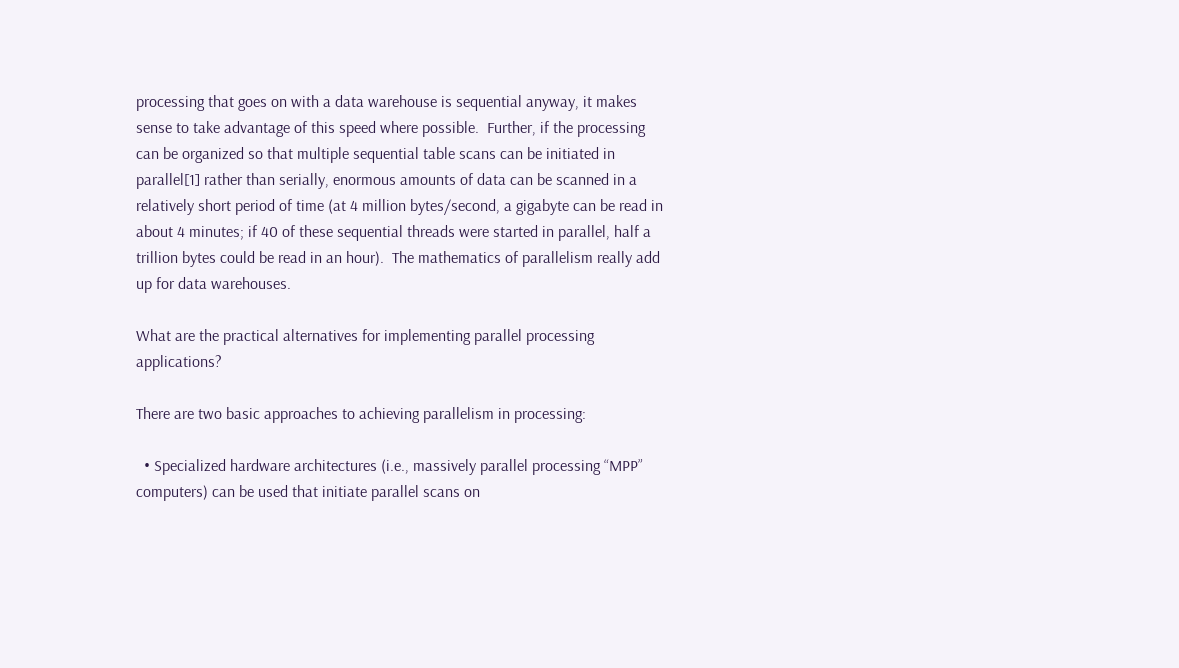processing that goes on with a data warehouse is sequential anyway, it makes sense to take advantage of this speed where possible.  Further, if the processing can be organized so that multiple sequential table scans can be initiated in parallel[1] rather than serially, enormous amounts of data can be scanned in a relatively short period of time (at 4 million bytes/second, a gigabyte can be read in about 4 minutes; if 40 of these sequential threads were started in parallel, half a trillion bytes could be read in an hour).  The mathematics of parallelism really add up for data warehouses.

What are the practical alternatives for implementing parallel processing applications?

There are two basic approaches to achieving parallelism in processing:

  • Specialized hardware architectures (i.e., massively parallel processing “MPP” computers) can be used that initiate parallel scans on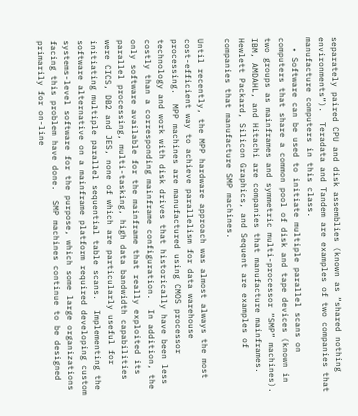separately paired CPU and disk assemblies (known as “shared nothing environments”).  Teradata and Tandem are examples of two companies that manufacture computers in this class.
  • Software can be used to initiate multiple parallel scans on computers that share a common pool of disk and tape devices (known in two groups as mainframes and symmetric multi-processor “SMP” machines).  IBM, AMDAHL, and Hitachi are companies that manufacture mainframes.  Hewlett Packard, Silicon Graphics, and Sequent are examples of companies that manufacture SMP machines.

Until recently, the MPP hardware approach was almost always the most cost-efficient way to achieve parallelism for data warehouse processing.  MPP machines are manufactured using CMOS processor technology and work with disk drives that historically have been less costly than a corresponding mainframe configuration.  In addition, the only software available for the mainframe that really exploited its parallel processing, multi-tasking, high data bandwidth capabilities were CICS, DB2 and JES, none of which are particularly useful for initiating multiple parallel sequential table scans.  Implementing the software alternative on a mainframe platform required developing custom systems-level software for the purpose, which some large organizations facing this problem have done.  SMP machines continue to be designed primarily for on-line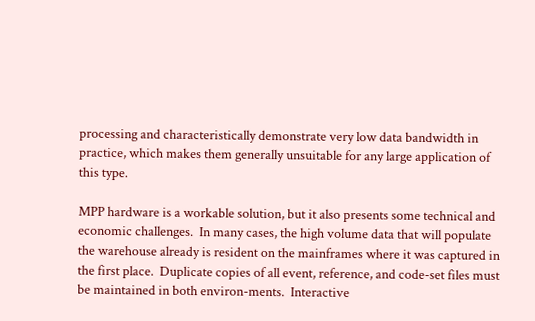processing and characteristically demonstrate very low data bandwidth in practice, which makes them generally unsuitable for any large application of this type.

MPP hardware is a workable solution, but it also presents some technical and economic challenges.  In many cases, the high volume data that will populate the warehouse already is resident on the mainframes where it was captured in the first place.  Duplicate copies of all event, reference, and code-set files must be maintained in both environ-ments.  Interactive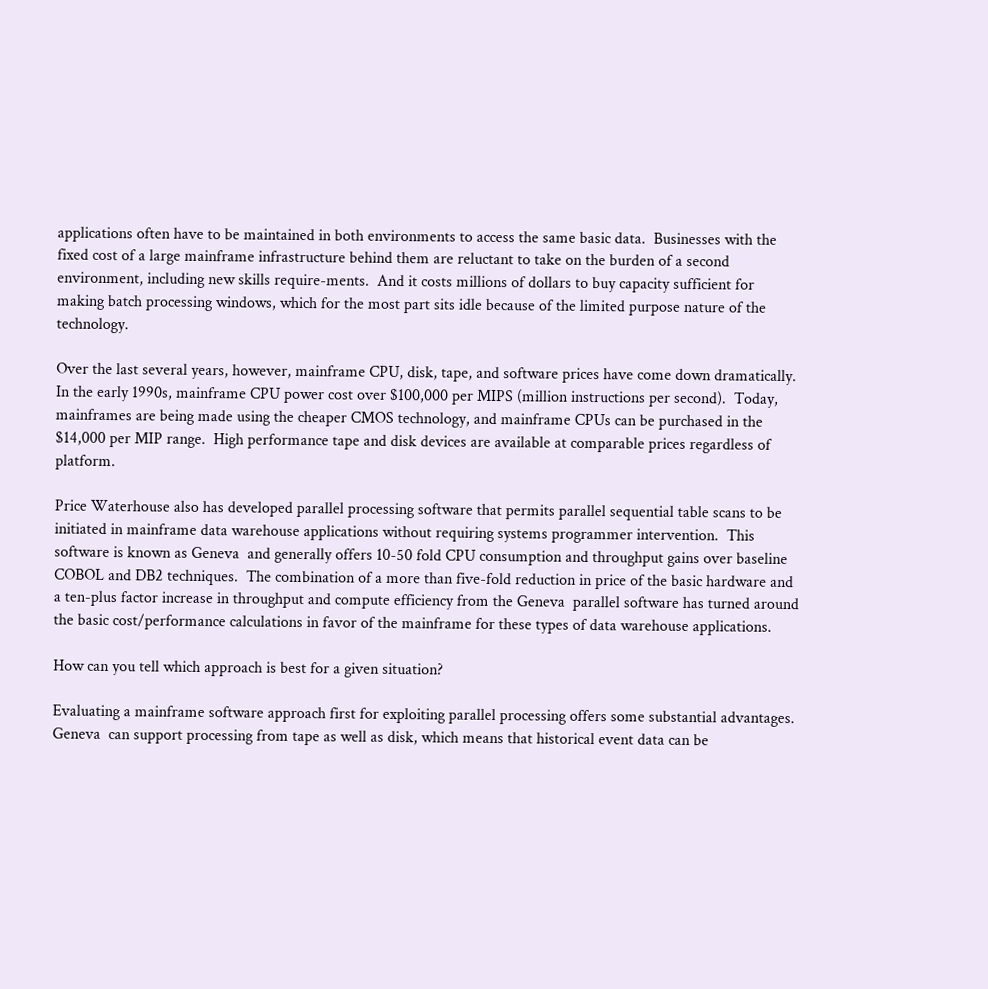applications often have to be maintained in both environments to access the same basic data.  Businesses with the fixed cost of a large mainframe infrastructure behind them are reluctant to take on the burden of a second environment, including new skills require-ments.  And it costs millions of dollars to buy capacity sufficient for making batch processing windows, which for the most part sits idle because of the limited purpose nature of the technology.

Over the last several years, however, mainframe CPU, disk, tape, and software prices have come down dramatically.  In the early 1990s, mainframe CPU power cost over $100,000 per MIPS (million instructions per second).  Today, mainframes are being made using the cheaper CMOS technology, and mainframe CPUs can be purchased in the $14,000 per MIP range.  High performance tape and disk devices are available at comparable prices regardless of platform.

Price Waterhouse also has developed parallel processing software that permits parallel sequential table scans to be initiated in mainframe data warehouse applications without requiring systems programmer intervention.  This software is known as Geneva  and generally offers 10-50 fold CPU consumption and throughput gains over baseline COBOL and DB2 techniques.  The combination of a more than five-fold reduction in price of the basic hardware and a ten-plus factor increase in throughput and compute efficiency from the Geneva  parallel software has turned around the basic cost/performance calculations in favor of the mainframe for these types of data warehouse applications.

How can you tell which approach is best for a given situation?

Evaluating a mainframe software approach first for exploiting parallel processing offers some substantial advantages.  Geneva  can support processing from tape as well as disk, which means that historical event data can be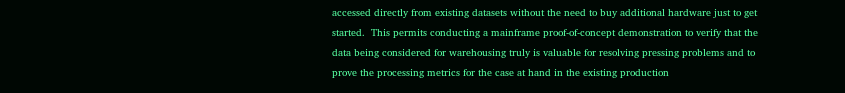accessed directly from existing datasets without the need to buy additional hardware just to get started.  This permits conducting a mainframe proof-of-concept demonstration to verify that the data being considered for warehousing truly is valuable for resolving pressing problems and to prove the processing metrics for the case at hand in the existing production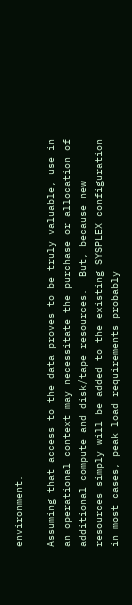environment.

Assuming that access to the data proves to be truly valuable, use in an operational context may necessitate the purchase or allocation of additional compute and disk/tape resources.  But, because new resources simply will be added to the existing SYSPLEX configuration in most cases, peak load requirements probably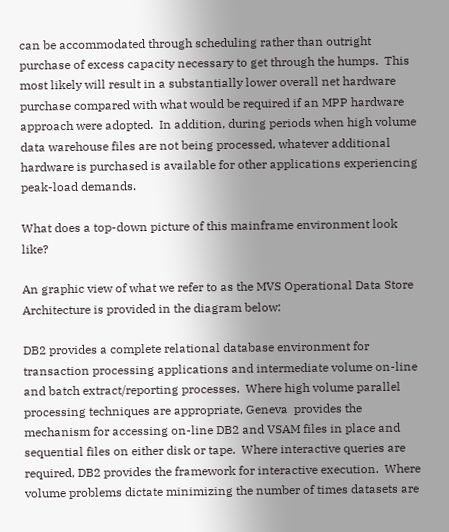can be accommodated through scheduling rather than outright purchase of excess capacity necessary to get through the humps.  This most likely will result in a substantially lower overall net hardware purchase compared with what would be required if an MPP hardware approach were adopted.  In addition, during periods when high volume data warehouse files are not being processed, whatever additional hardware is purchased is available for other applications experiencing peak-load demands.

What does a top-down picture of this mainframe environment look like?

An graphic view of what we refer to as the MVS Operational Data Store Architecture is provided in the diagram below:

DB2 provides a complete relational database environment for transaction processing applications and intermediate volume on-line and batch extract/reporting processes.  Where high volume parallel processing techniques are appropriate, Geneva  provides the mechanism for accessing on-line DB2 and VSAM files in place and sequential files on either disk or tape.  Where interactive queries are required, DB2 provides the framework for interactive execution.  Where volume problems dictate minimizing the number of times datasets are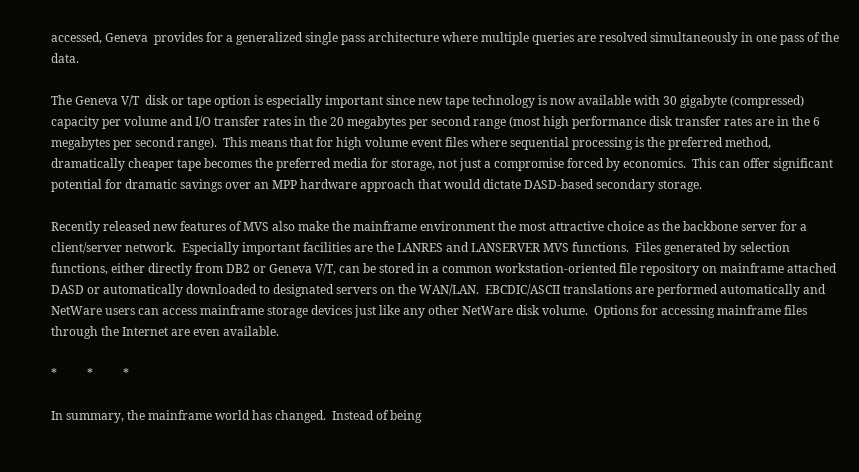accessed, Geneva  provides for a generalized single pass architecture where multiple queries are resolved simultaneously in one pass of the data.

The Geneva V/T  disk or tape option is especially important since new tape technology is now available with 30 gigabyte (compressed) capacity per volume and I/O transfer rates in the 20 megabytes per second range (most high performance disk transfer rates are in the 6 megabytes per second range).  This means that for high volume event files where sequential processing is the preferred method, dramatically cheaper tape becomes the preferred media for storage, not just a compromise forced by economics.  This can offer significant potential for dramatic savings over an MPP hardware approach that would dictate DASD-based secondary storage.

Recently released new features of MVS also make the mainframe environment the most attractive choice as the backbone server for a client/server network.  Especially important facilities are the LANRES and LANSERVER MVS functions.  Files generated by selection functions, either directly from DB2 or Geneva V/T, can be stored in a common workstation-oriented file repository on mainframe attached DASD or automatically downloaded to designated servers on the WAN/LAN.  EBCDIC/ASCII translations are performed automatically and NetWare users can access mainframe storage devices just like any other NetWare disk volume.  Options for accessing mainframe files through the Internet are even available.

*          *          *

In summary, the mainframe world has changed.  Instead of being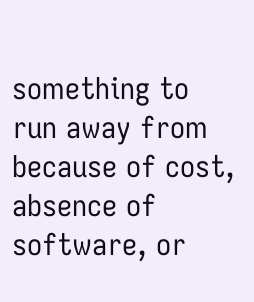something to run away from because of cost, absence of software, or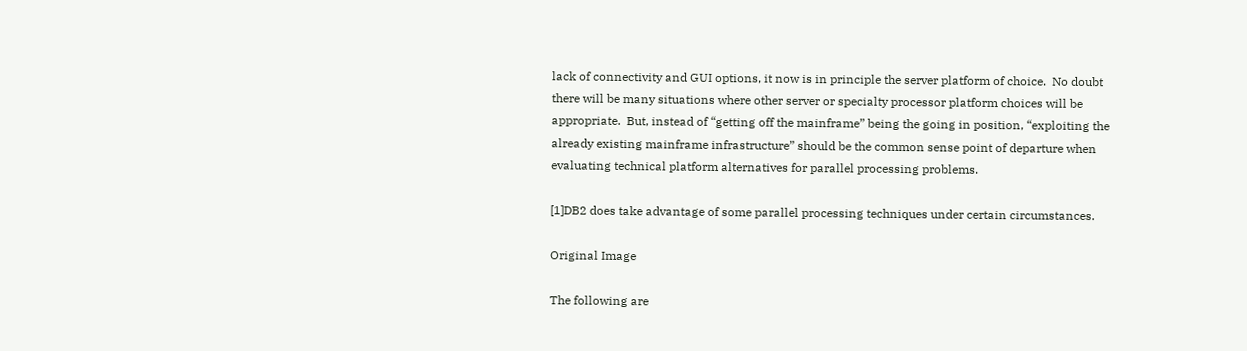lack of connectivity and GUI options, it now is in principle the server platform of choice.  No doubt there will be many situations where other server or specialty processor platform choices will be appropriate.  But, instead of “getting off the mainframe” being the going in position, “exploiting the already existing mainframe infrastructure” should be the common sense point of departure when evaluating technical platform alternatives for parallel processing problems.

[1]DB2 does take advantage of some parallel processing techniques under certain circumstances.

Original Image

The following are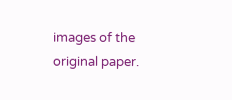images of the original paper.